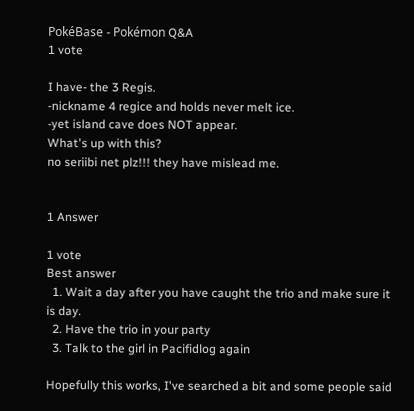PokéBase - Pokémon Q&A
1 vote

I have- the 3 Regis.
-nickname 4 regice and holds never melt ice.
-yet island cave does NOT appear.
What's up with this?
no seriibi net plz!!! they have mislead me.


1 Answer

1 vote
Best answer
  1. Wait a day after you have caught the trio and make sure it is day.
  2. Have the trio in your party
  3. Talk to the girl in Pacifidlog again

Hopefully this works, I've searched a bit and some people said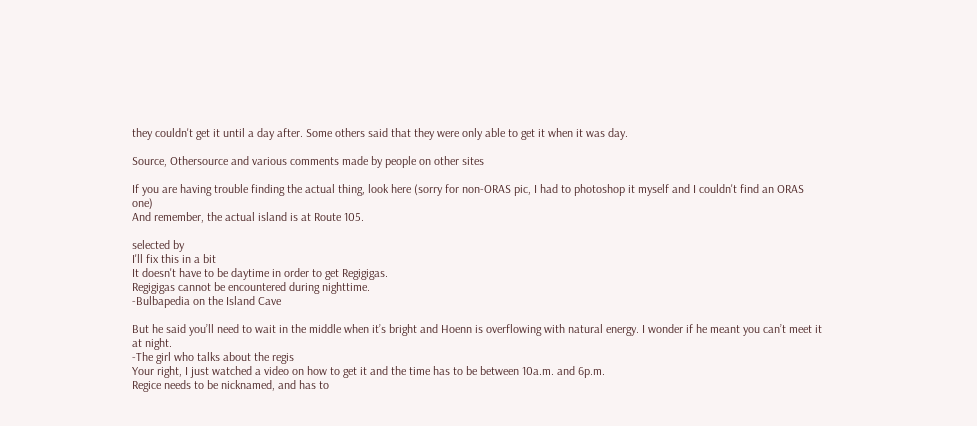they couldn't get it until a day after. Some others said that they were only able to get it when it was day.

Source, Othersource and various comments made by people on other sites

If you are having trouble finding the actual thing, look here (sorry for non-ORAS pic, I had to photoshop it myself and I couldn't find an ORAS one)
And remember, the actual island is at Route 105.

selected by
I'll fix this in a bit
It doesn't have to be daytime in order to get Regigigas.
Regigigas cannot be encountered during nighttime.
-Bulbapedia on the Island Cave

But he said you’ll need to wait in the middle when it’s bright and Hoenn is overflowing with natural energy. I wonder if he meant you can’t meet it at night.
-The girl who talks about the regis
Your right, I just watched a video on how to get it and the time has to be between 10a.m. and 6p.m.
Regice needs to be nicknamed, and has to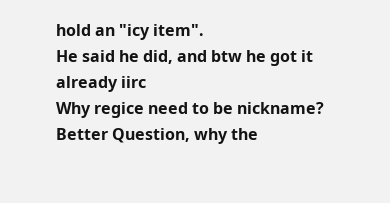hold an "icy item".
He said he did, and btw he got it already iirc
Why regice need to be nickname?
Better Question, why the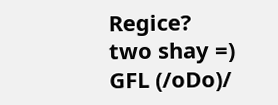Regice?
two shay =)
GFL (/oDo)/